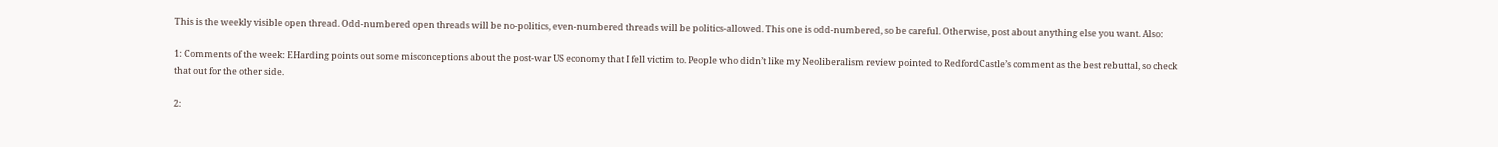This is the weekly visible open thread. Odd-numbered open threads will be no-politics, even-numbered threads will be politics-allowed. This one is odd-numbered, so be careful. Otherwise, post about anything else you want. Also:

1: Comments of the week: EHarding points out some misconceptions about the post-war US economy that I fell victim to. People who didn’t like my Neoliberalism review pointed to RedfordCastle’s comment as the best rebuttal, so check that out for the other side.

2: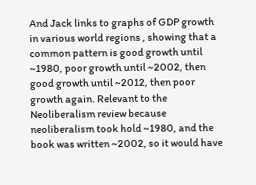And Jack links to graphs of GDP growth in various world regions , showing that a common pattern is good growth until ~1980, poor growth until ~2002, then good growth until ~2012, then poor growth again. Relevant to the Neoliberalism review because neoliberalism took hold ~1980, and the book was written ~2002, so it would have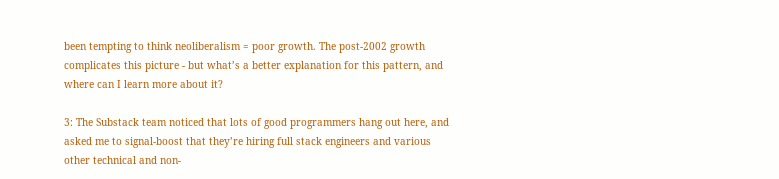been tempting to think neoliberalism = poor growth. The post-2002 growth complicates this picture - but what’s a better explanation for this pattern, and where can I learn more about it?

3: The Substack team noticed that lots of good programmers hang out here, and asked me to signal-boost that they’re hiring full stack engineers and various other technical and non-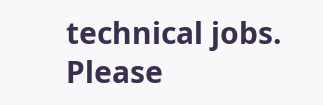technical jobs. Please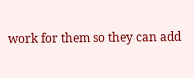work for them so they can add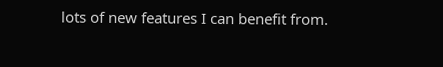lots of new features I can benefit from.